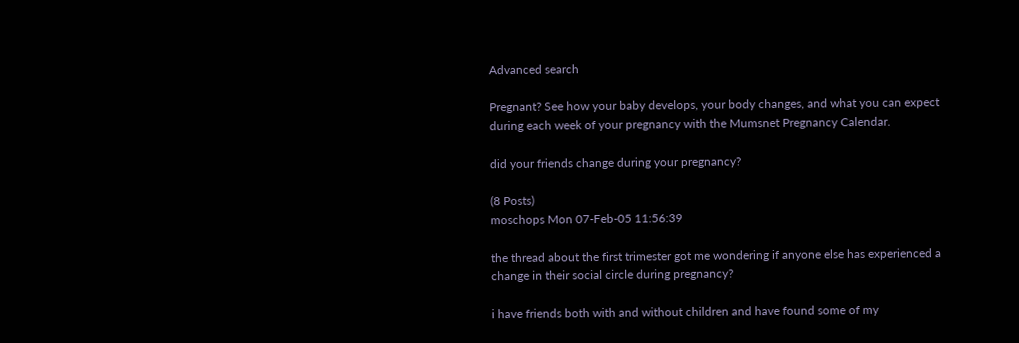Advanced search

Pregnant? See how your baby develops, your body changes, and what you can expect during each week of your pregnancy with the Mumsnet Pregnancy Calendar.

did your friends change during your pregnancy?

(8 Posts)
moschops Mon 07-Feb-05 11:56:39

the thread about the first trimester got me wondering if anyone else has experienced a change in their social circle during pregnancy?

i have friends both with and without children and have found some of my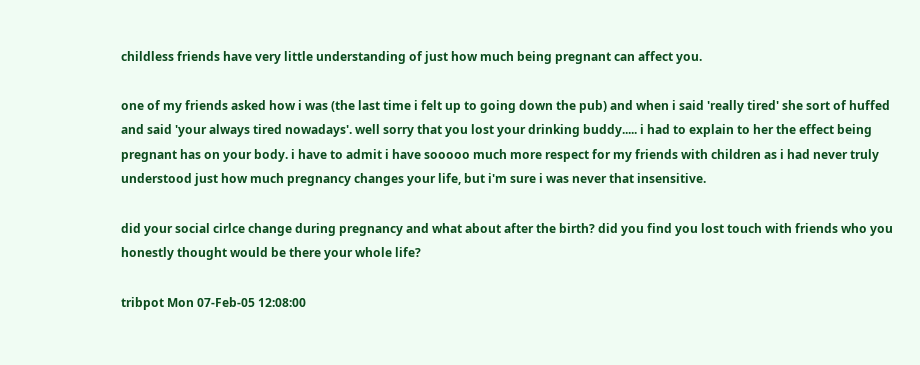childless friends have very little understanding of just how much being pregnant can affect you.

one of my friends asked how i was (the last time i felt up to going down the pub) and when i said 'really tired' she sort of huffed and said 'your always tired nowadays'. well sorry that you lost your drinking buddy..... i had to explain to her the effect being pregnant has on your body. i have to admit i have sooooo much more respect for my friends with children as i had never truly understood just how much pregnancy changes your life, but i'm sure i was never that insensitive.

did your social cirlce change during pregnancy and what about after the birth? did you find you lost touch with friends who you honestly thought would be there your whole life?

tribpot Mon 07-Feb-05 12:08:00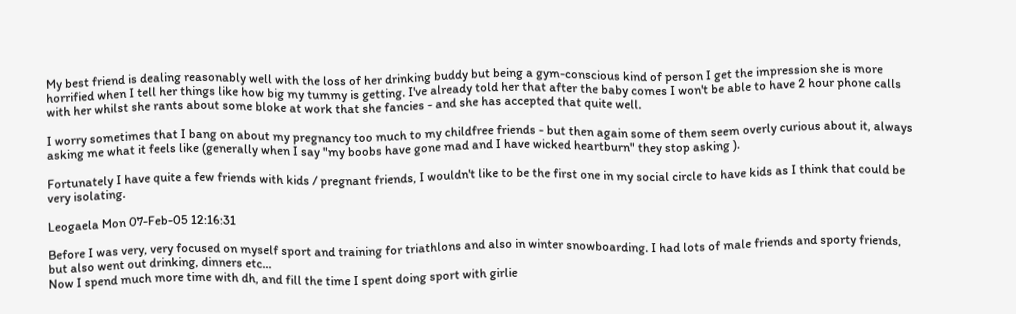My best friend is dealing reasonably well with the loss of her drinking buddy but being a gym-conscious kind of person I get the impression she is more horrified when I tell her things like how big my tummy is getting. I've already told her that after the baby comes I won't be able to have 2 hour phone calls with her whilst she rants about some bloke at work that she fancies - and she has accepted that quite well.

I worry sometimes that I bang on about my pregnancy too much to my childfree friends - but then again some of them seem overly curious about it, always asking me what it feels like (generally when I say "my boobs have gone mad and I have wicked heartburn" they stop asking ).

Fortunately I have quite a few friends with kids / pregnant friends, I wouldn't like to be the first one in my social circle to have kids as I think that could be very isolating.

Leogaela Mon 07-Feb-05 12:16:31

Before I was very, very focused on myself sport and training for triathlons and also in winter snowboarding. I had lots of male friends and sporty friends, but also went out drinking, dinners etc...
Now I spend much more time with dh, and fill the time I spent doing sport with girlie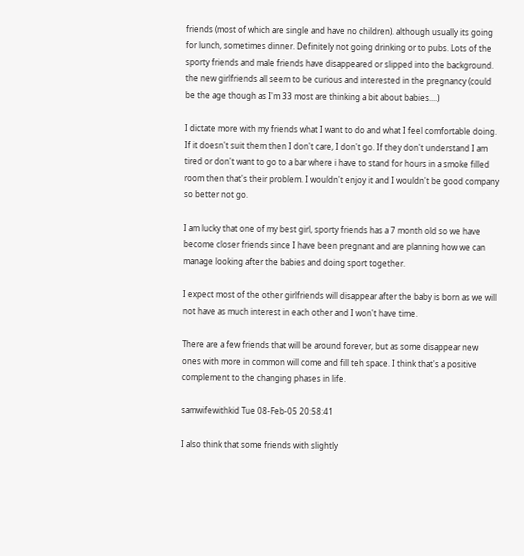friends (most of which are single and have no children). although usually its going for lunch, sometimes dinner. Definitely not going drinking or to pubs. Lots of the sporty friends and male friends have disappeared or slipped into the background. the new girlfriends all seem to be curious and interested in the pregnancy (could be the age though as I'm 33 most are thinking a bit about babies....)

I dictate more with my friends what I want to do and what I feel comfortable doing. If it doesn't suit them then I don't care, I don't go. If they don't understand I am tired or don't want to go to a bar where i have to stand for hours in a smoke filled room then that's their problem. I wouldn't enjoy it and I wouldn't be good company so better not go.

I am lucky that one of my best girl, sporty friends has a 7 month old so we have become closer friends since I have been pregnant and are planning how we can manage looking after the babies and doing sport together.

I expect most of the other girlfriends will disappear after the baby is born as we will not have as much interest in each other and I won't have time.

There are a few friends that will be around forever, but as some disappear new ones with more in common will come and fill teh space. I think that's a positive complement to the changing phases in life.

samwifewithkid Tue 08-Feb-05 20:58:41

I also think that some friends with slightly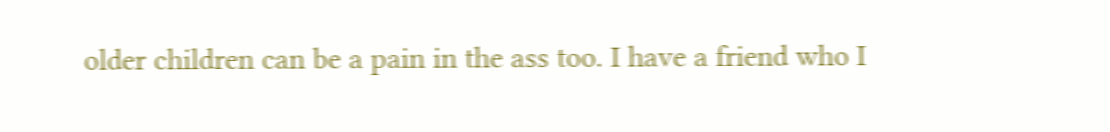older children can be a pain in the ass too. I have a friend who I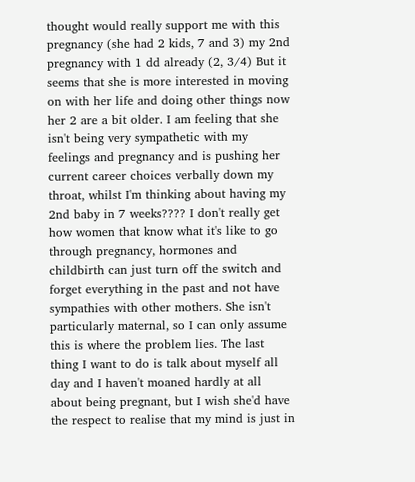thought would really support me with this pregnancy (she had 2 kids, 7 and 3) my 2nd pregnancy with 1 dd already (2, 3/4) But it seems that she is more interested in moving on with her life and doing other things now her 2 are a bit older. I am feeling that she isn't being very sympathetic with my feelings and pregnancy and is pushing her current career choices verbally down my throat, whilst I'm thinking about having my 2nd baby in 7 weeks???? I don't really get how women that know what it's like to go through pregnancy, hormones and childbirth can just turn off the switch and forget everything in the past and not have sympathies with other mothers. She isn't particularly maternal, so I can only assume this is where the problem lies. The last thing I want to do is talk about myself all day and I haven't moaned hardly at all about being pregnant, but I wish she'd have the respect to realise that my mind is just in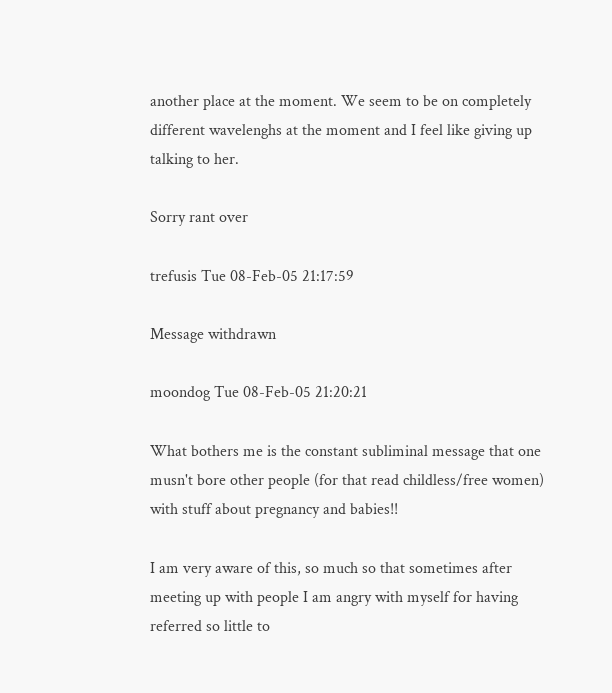another place at the moment. We seem to be on completely different wavelenghs at the moment and I feel like giving up talking to her.

Sorry rant over

trefusis Tue 08-Feb-05 21:17:59

Message withdrawn

moondog Tue 08-Feb-05 21:20:21

What bothers me is the constant subliminal message that one musn't bore other people (for that read childless/free women) with stuff about pregnancy and babies!!

I am very aware of this, so much so that sometimes after meeting up with people I am angry with myself for having referred so little to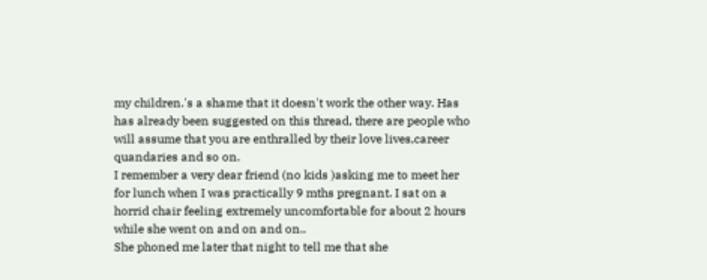my children.'s a shame that it doesn't work the other way. Has has already been suggested on this thread, there are people who will assume that you are enthralled by their love lives,career quandaries and so on.
I remember a very dear friend (no kids )asking me to meet her for lunch when I was practically 9 mths pregnant. I sat on a horrid chair feeling extremely uncomfortable for about 2 hours while she went on and on and on..
She phoned me later that night to tell me that she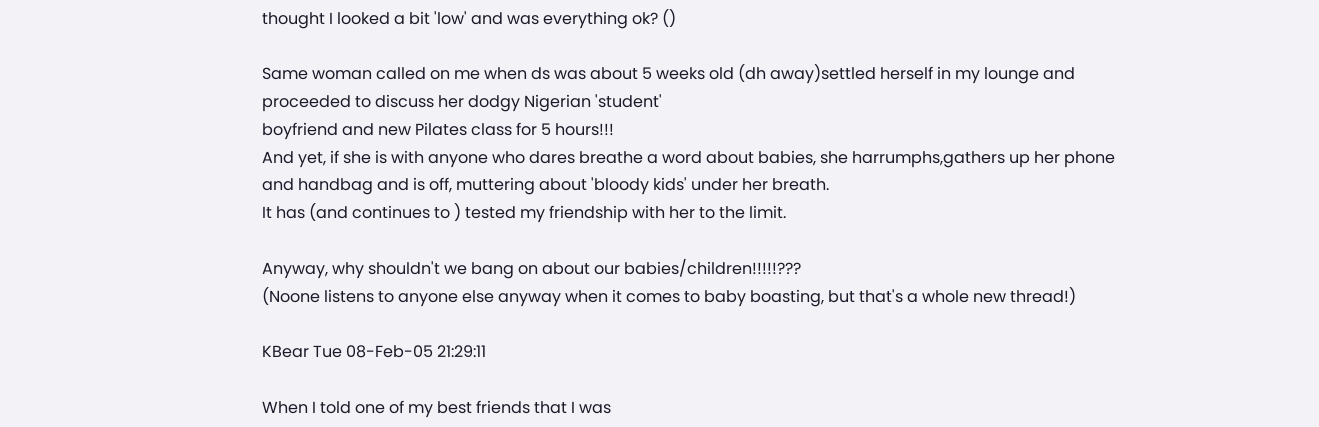thought I looked a bit 'low' and was everything ok? ()

Same woman called on me when ds was about 5 weeks old (dh away)settled herself in my lounge and proceeded to discuss her dodgy Nigerian 'student'
boyfriend and new Pilates class for 5 hours!!!
And yet, if she is with anyone who dares breathe a word about babies, she harrumphs,gathers up her phone and handbag and is off, muttering about 'bloody kids' under her breath.
It has (and continues to ) tested my friendship with her to the limit.

Anyway, why shouldn't we bang on about our babies/children!!!!!???
(Noone listens to anyone else anyway when it comes to baby boasting, but that's a whole new thread!)

KBear Tue 08-Feb-05 21:29:11

When I told one of my best friends that I was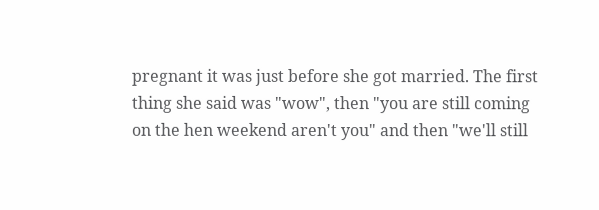pregnant it was just before she got married. The first thing she said was "wow", then "you are still coming on the hen weekend aren't you" and then "we'll still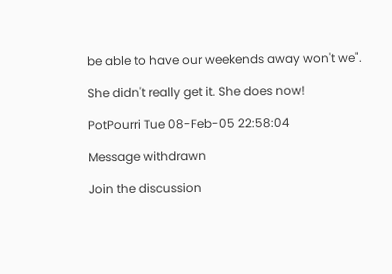be able to have our weekends away won't we".

She didn't really get it. She does now!

PotPourri Tue 08-Feb-05 22:58:04

Message withdrawn

Join the discussion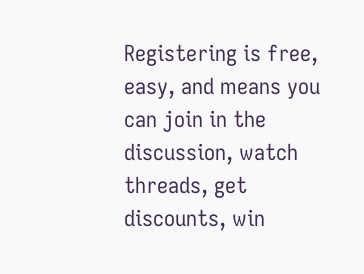Registering is free, easy, and means you can join in the discussion, watch threads, get discounts, win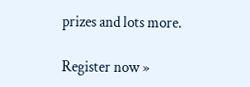prizes and lots more.

Register now »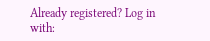Already registered? Log in with: